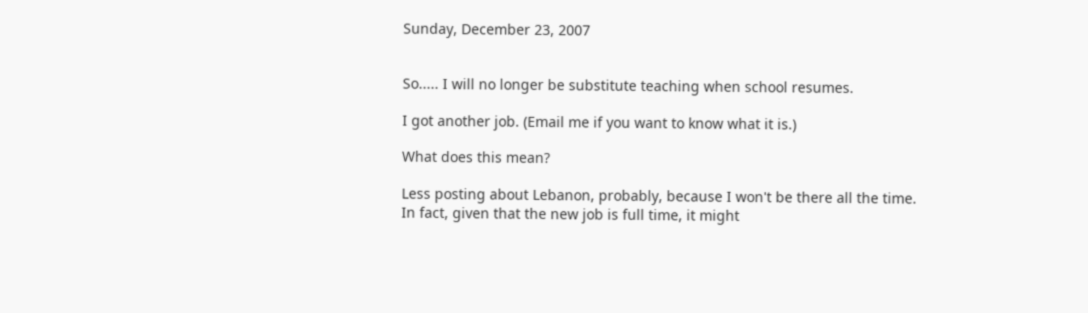Sunday, December 23, 2007


So..... I will no longer be substitute teaching when school resumes.

I got another job. (Email me if you want to know what it is.)

What does this mean?

Less posting about Lebanon, probably, because I won't be there all the time. In fact, given that the new job is full time, it might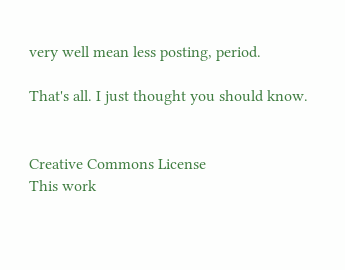very well mean less posting, period.

That's all. I just thought you should know.


Creative Commons License
This work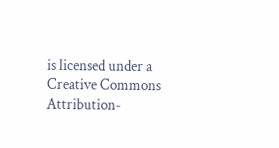is licensed under a Creative Commons Attribution-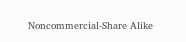Noncommercial-Share Alike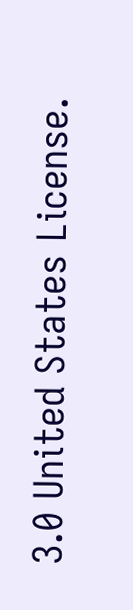3.0 United States License.